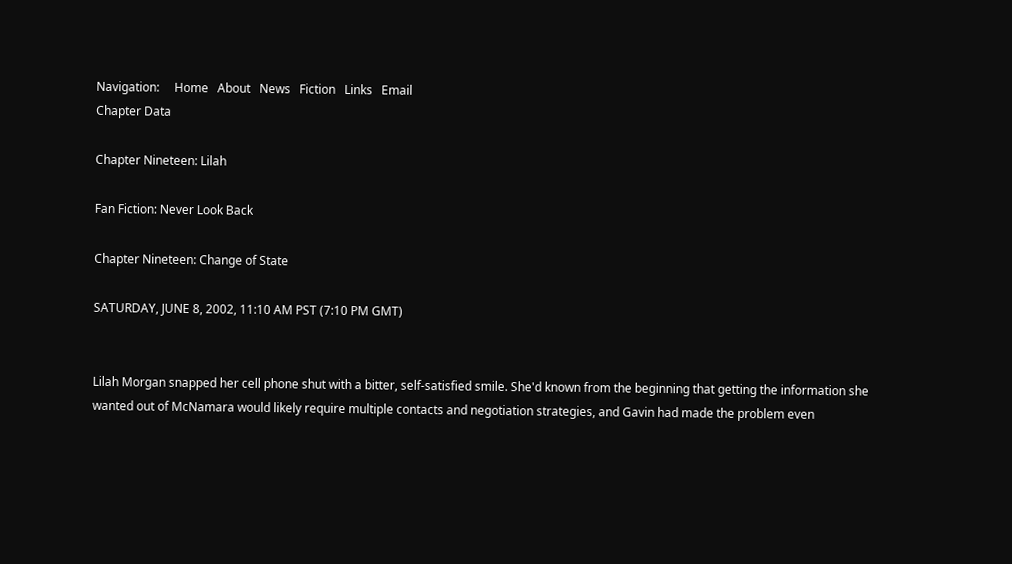Navigation:     Home   About   News   Fiction   Links   Email
Chapter Data

Chapter Nineteen: Lilah

Fan Fiction: Never Look Back

Chapter Nineteen: Change of State

SATURDAY, JUNE 8, 2002, 11:10 AM PST (7:10 PM GMT)


Lilah Morgan snapped her cell phone shut with a bitter, self-satisfied smile. She'd known from the beginning that getting the information she wanted out of McNamara would likely require multiple contacts and negotiation strategies, and Gavin had made the problem even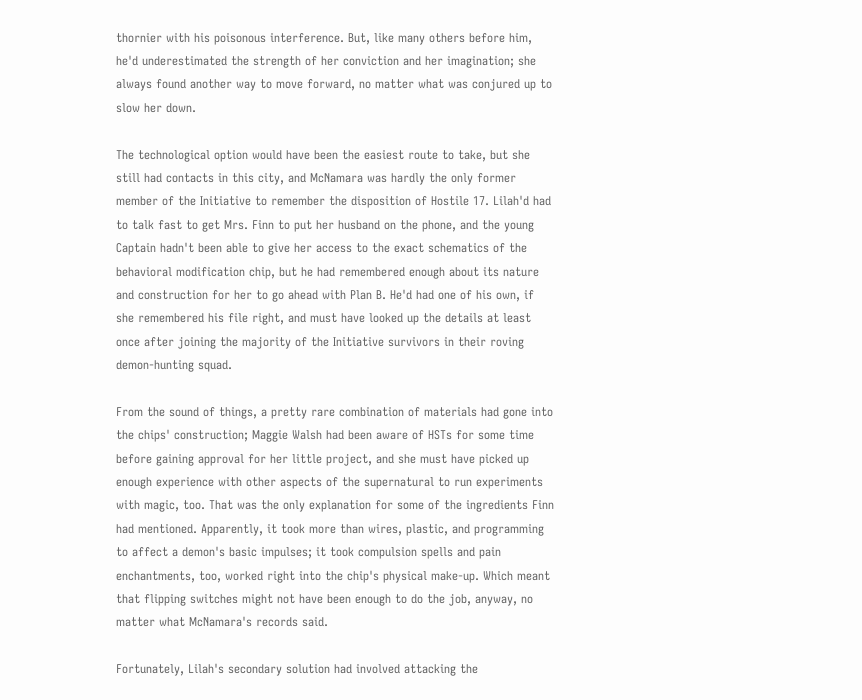thornier with his poisonous interference. But, like many others before him, he'd underestimated the strength of her conviction and her imagination; she always found another way to move forward, no matter what was conjured up to slow her down.

The technological option would have been the easiest route to take, but she still had contacts in this city, and McNamara was hardly the only former member of the Initiative to remember the disposition of Hostile 17. Lilah'd had to talk fast to get Mrs. Finn to put her husband on the phone, and the young Captain hadn't been able to give her access to the exact schematics of the behavioral modification chip, but he had remembered enough about its nature and construction for her to go ahead with Plan B. He'd had one of his own, if she remembered his file right, and must have looked up the details at least once after joining the majority of the Initiative survivors in their roving demon-hunting squad.

From the sound of things, a pretty rare combination of materials had gone into the chips' construction; Maggie Walsh had been aware of HSTs for some time before gaining approval for her little project, and she must have picked up enough experience with other aspects of the supernatural to run experiments with magic, too. That was the only explanation for some of the ingredients Finn had mentioned. Apparently, it took more than wires, plastic, and programming to affect a demon's basic impulses; it took compulsion spells and pain enchantments, too, worked right into the chip's physical make-up. Which meant that flipping switches might not have been enough to do the job, anyway, no matter what McNamara's records said.

Fortunately, Lilah's secondary solution had involved attacking the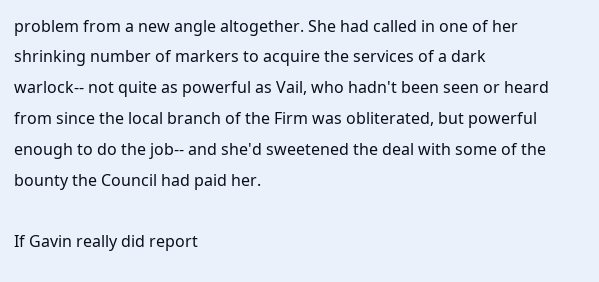problem from a new angle altogether. She had called in one of her shrinking number of markers to acquire the services of a dark warlock-- not quite as powerful as Vail, who hadn't been seen or heard from since the local branch of the Firm was obliterated, but powerful enough to do the job-- and she'd sweetened the deal with some of the bounty the Council had paid her.

If Gavin really did report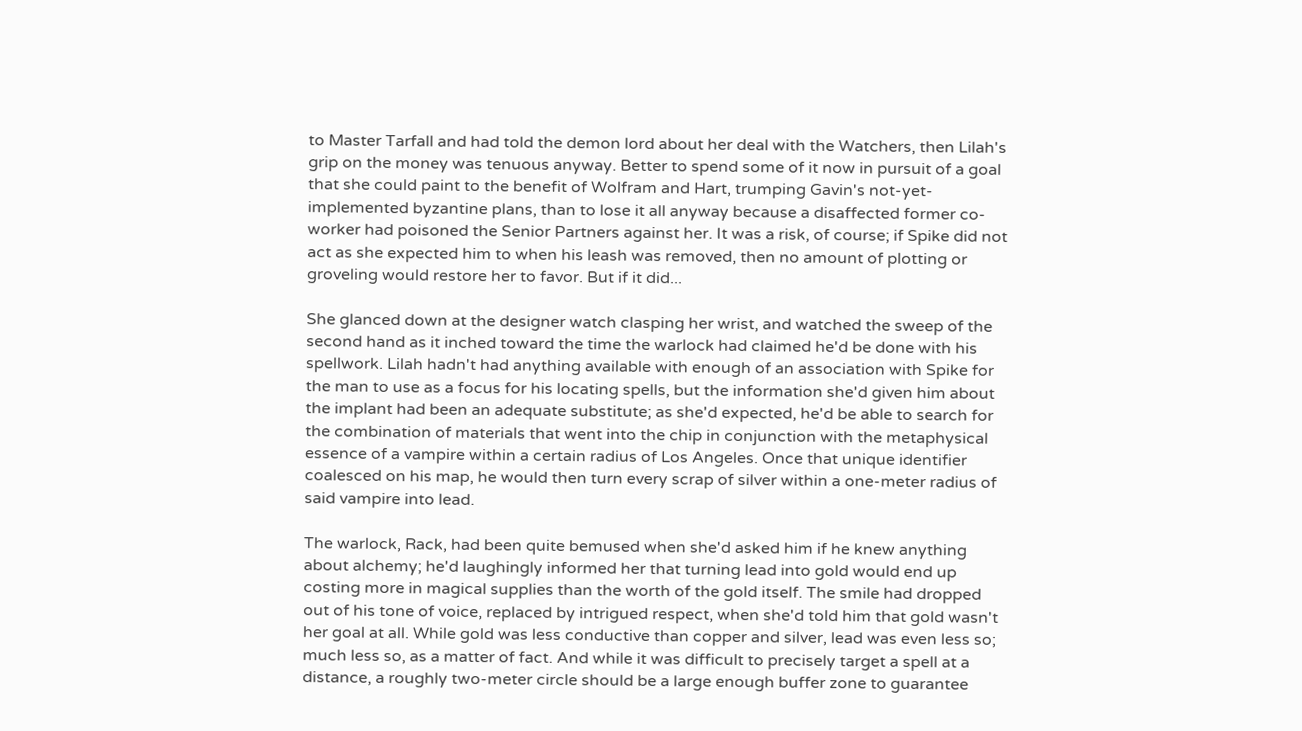to Master Tarfall and had told the demon lord about her deal with the Watchers, then Lilah's grip on the money was tenuous anyway. Better to spend some of it now in pursuit of a goal that she could paint to the benefit of Wolfram and Hart, trumping Gavin's not-yet-implemented byzantine plans, than to lose it all anyway because a disaffected former co-worker had poisoned the Senior Partners against her. It was a risk, of course; if Spike did not act as she expected him to when his leash was removed, then no amount of plotting or groveling would restore her to favor. But if it did...

She glanced down at the designer watch clasping her wrist, and watched the sweep of the second hand as it inched toward the time the warlock had claimed he'd be done with his spellwork. Lilah hadn't had anything available with enough of an association with Spike for the man to use as a focus for his locating spells, but the information she'd given him about the implant had been an adequate substitute; as she'd expected, he'd be able to search for the combination of materials that went into the chip in conjunction with the metaphysical essence of a vampire within a certain radius of Los Angeles. Once that unique identifier coalesced on his map, he would then turn every scrap of silver within a one-meter radius of said vampire into lead.

The warlock, Rack, had been quite bemused when she'd asked him if he knew anything about alchemy; he'd laughingly informed her that turning lead into gold would end up costing more in magical supplies than the worth of the gold itself. The smile had dropped out of his tone of voice, replaced by intrigued respect, when she'd told him that gold wasn't her goal at all. While gold was less conductive than copper and silver, lead was even less so; much less so, as a matter of fact. And while it was difficult to precisely target a spell at a distance, a roughly two-meter circle should be a large enough buffer zone to guarantee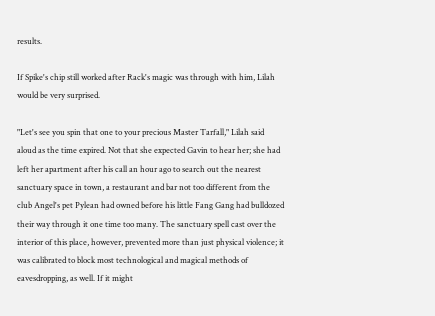results.

If Spike's chip still worked after Rack's magic was through with him, Lilah would be very surprised.

"Let's see you spin that one to your precious Master Tarfall," Lilah said aloud as the time expired. Not that she expected Gavin to hear her; she had left her apartment after his call an hour ago to search out the nearest sanctuary space in town, a restaurant and bar not too different from the club Angel's pet Pylean had owned before his little Fang Gang had bulldozed their way through it one time too many. The sanctuary spell cast over the interior of this place, however, prevented more than just physical violence; it was calibrated to block most technological and magical methods of eavesdropping, as well. If it might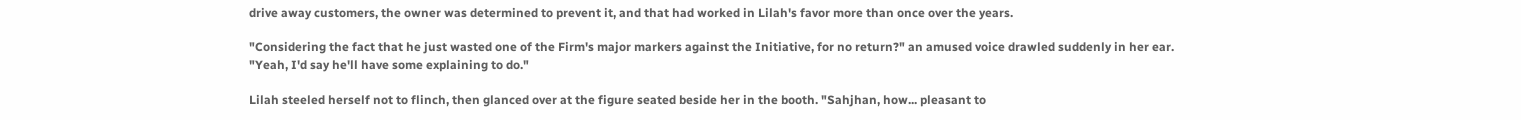drive away customers, the owner was determined to prevent it, and that had worked in Lilah's favor more than once over the years.

"Considering the fact that he just wasted one of the Firm's major markers against the Initiative, for no return?" an amused voice drawled suddenly in her ear. "Yeah, I'd say he'll have some explaining to do."

Lilah steeled herself not to flinch, then glanced over at the figure seated beside her in the booth. "Sahjhan, how... pleasant to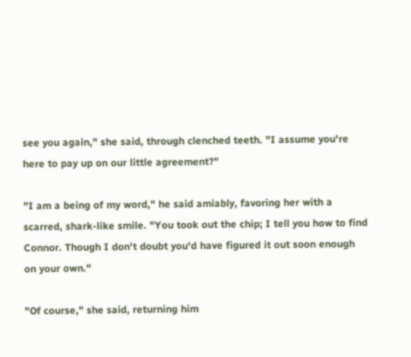see you again," she said, through clenched teeth. "I assume you're here to pay up on our little agreement?"

"I am a being of my word," he said amiably, favoring her with a scarred, shark-like smile. "You took out the chip; I tell you how to find Connor. Though I don't doubt you'd have figured it out soon enough on your own."

"Of course," she said, returning him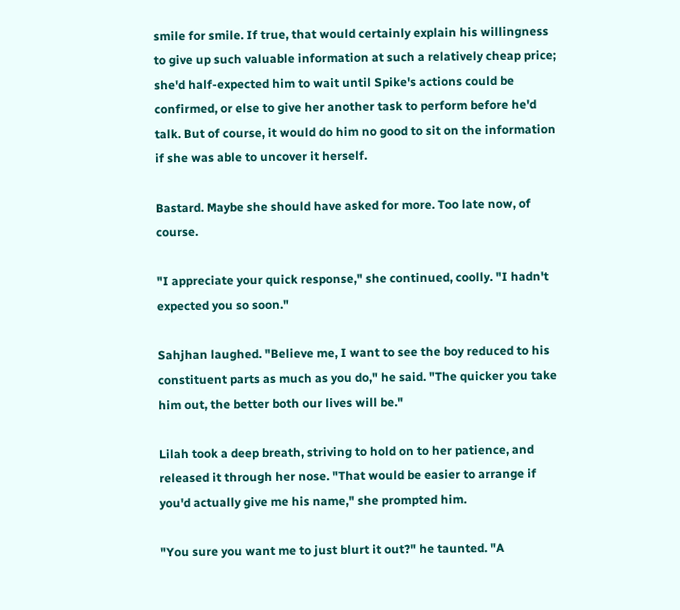smile for smile. If true, that would certainly explain his willingness to give up such valuable information at such a relatively cheap price; she'd half-expected him to wait until Spike's actions could be confirmed, or else to give her another task to perform before he'd talk. But of course, it would do him no good to sit on the information if she was able to uncover it herself.

Bastard. Maybe she should have asked for more. Too late now, of course.

"I appreciate your quick response," she continued, coolly. "I hadn't expected you so soon."

Sahjhan laughed. "Believe me, I want to see the boy reduced to his constituent parts as much as you do," he said. "The quicker you take him out, the better both our lives will be."

Lilah took a deep breath, striving to hold on to her patience, and released it through her nose. "That would be easier to arrange if you'd actually give me his name," she prompted him.

"You sure you want me to just blurt it out?" he taunted. "A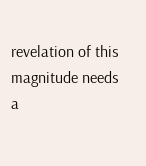revelation of this magnitude needs a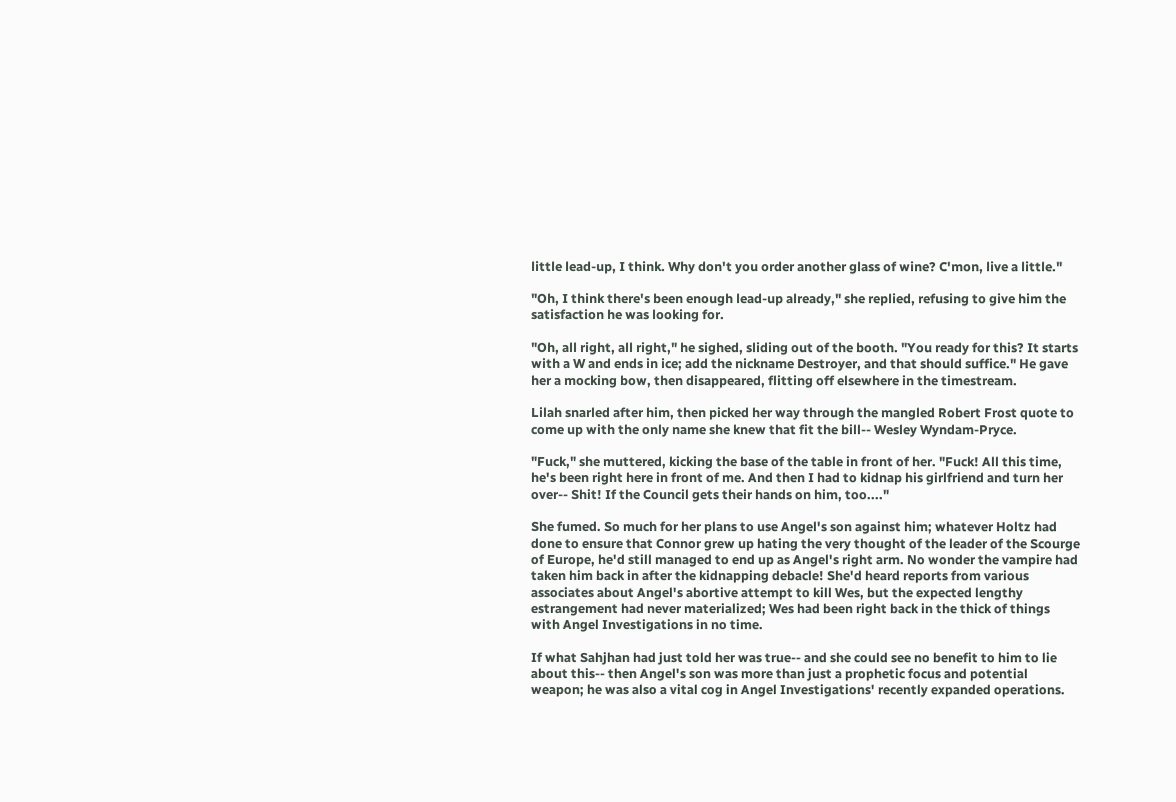little lead-up, I think. Why don't you order another glass of wine? C'mon, live a little."

"Oh, I think there's been enough lead-up already," she replied, refusing to give him the satisfaction he was looking for.

"Oh, all right, all right," he sighed, sliding out of the booth. "You ready for this? It starts with a W and ends in ice; add the nickname Destroyer, and that should suffice." He gave her a mocking bow, then disappeared, flitting off elsewhere in the timestream.

Lilah snarled after him, then picked her way through the mangled Robert Frost quote to come up with the only name she knew that fit the bill-- Wesley Wyndam-Pryce.

"Fuck," she muttered, kicking the base of the table in front of her. "Fuck! All this time, he's been right here in front of me. And then I had to kidnap his girlfriend and turn her over-- Shit! If the Council gets their hands on him, too...."

She fumed. So much for her plans to use Angel's son against him; whatever Holtz had done to ensure that Connor grew up hating the very thought of the leader of the Scourge of Europe, he'd still managed to end up as Angel's right arm. No wonder the vampire had taken him back in after the kidnapping debacle! She'd heard reports from various associates about Angel's abortive attempt to kill Wes, but the expected lengthy estrangement had never materialized; Wes had been right back in the thick of things with Angel Investigations in no time.

If what Sahjhan had just told her was true-- and she could see no benefit to him to lie about this-- then Angel's son was more than just a prophetic focus and potential weapon; he was also a vital cog in Angel Investigations' recently expanded operations.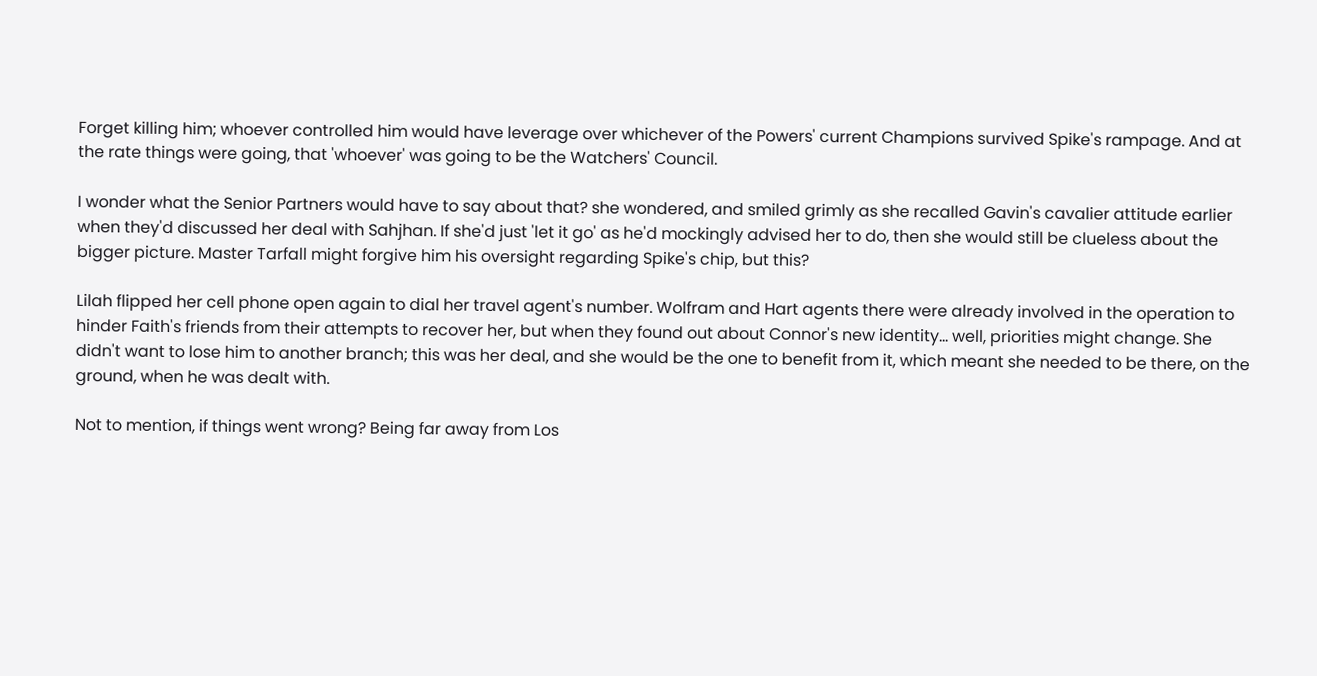Forget killing him; whoever controlled him would have leverage over whichever of the Powers' current Champions survived Spike's rampage. And at the rate things were going, that 'whoever' was going to be the Watchers' Council.

I wonder what the Senior Partners would have to say about that? she wondered, and smiled grimly as she recalled Gavin's cavalier attitude earlier when they'd discussed her deal with Sahjhan. If she'd just 'let it go' as he'd mockingly advised her to do, then she would still be clueless about the bigger picture. Master Tarfall might forgive him his oversight regarding Spike's chip, but this?

Lilah flipped her cell phone open again to dial her travel agent's number. Wolfram and Hart agents there were already involved in the operation to hinder Faith's friends from their attempts to recover her, but when they found out about Connor's new identity... well, priorities might change. She didn't want to lose him to another branch; this was her deal, and she would be the one to benefit from it, which meant she needed to be there, on the ground, when he was dealt with.

Not to mention, if things went wrong? Being far away from Los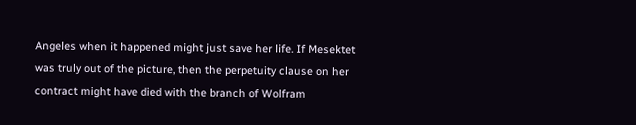Angeles when it happened might just save her life. If Mesektet was truly out of the picture, then the perpetuity clause on her contract might have died with the branch of Wolfram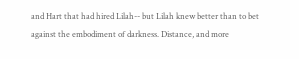and Hart that had hired Lilah-- but Lilah knew better than to bet against the embodiment of darkness. Distance, and more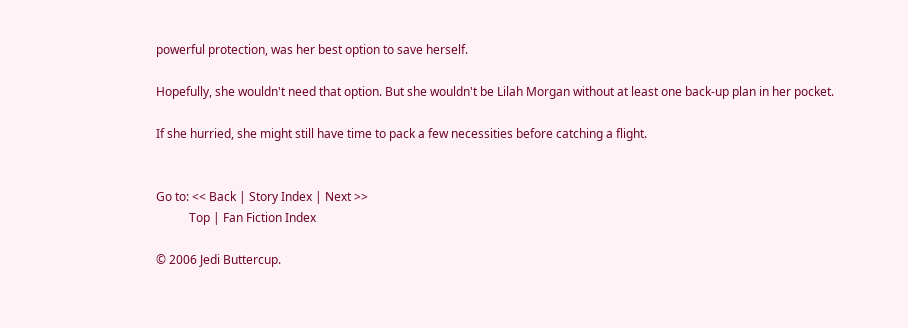powerful protection, was her best option to save herself.

Hopefully, she wouldn't need that option. But she wouldn't be Lilah Morgan without at least one back-up plan in her pocket.

If she hurried, she might still have time to pack a few necessities before catching a flight.


Go to: << Back | Story Index | Next >>
           Top | Fan Fiction Index

© 2006 Jedi Buttercup.